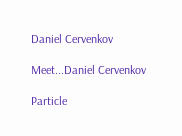Daniel Cervenkov

Meet...Daniel Cervenkov

Particle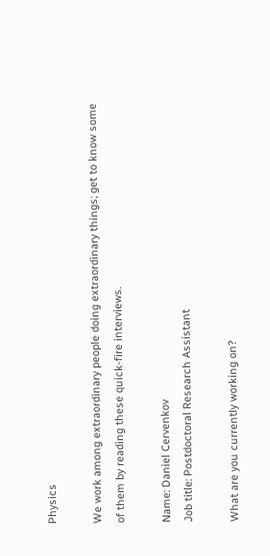Physics

We work among extraordinary people doing extraordinary things; get to know some of them by reading these quick-fire interviews.

Name: Daniel Cervenkov
Job title: Postdoctoral Research Assistant

What are you currently working on?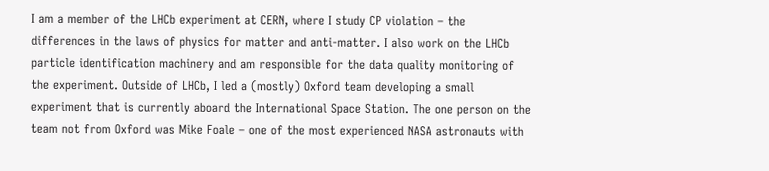I am a member of the LHCb experiment at CERN, where I study CP violation – the differences in the laws of physics for matter and anti-matter. I also work on the LHCb particle identification machinery and am responsible for the data quality monitoring of the experiment. Outside of LHCb, I led a (mostly) Oxford team developing a small experiment that is currently aboard the International Space Station. The one person on the team not from Oxford was Mike Foale – one of the most experienced NASA astronauts with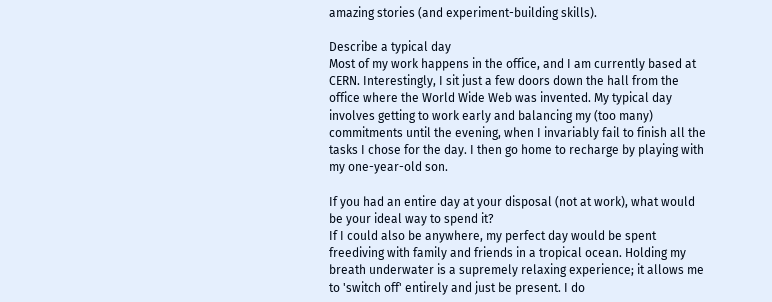amazing stories (and experiment-building skills).

Describe a typical day
Most of my work happens in the office, and I am currently based at CERN. Interestingly, I sit just a few doors down the hall from the office where the World Wide Web was invented. My typical day involves getting to work early and balancing my (too many) commitments until the evening, when I invariably fail to finish all the tasks I chose for the day. I then go home to recharge by playing with my one-year-old son.

If you had an entire day at your disposal (not at work), what would be your ideal way to spend it?
If I could also be anywhere, my perfect day would be spent freediving with family and friends in a tropical ocean. Holding my breath underwater is a supremely relaxing experience; it allows me to 'switch off' entirely and just be present. I do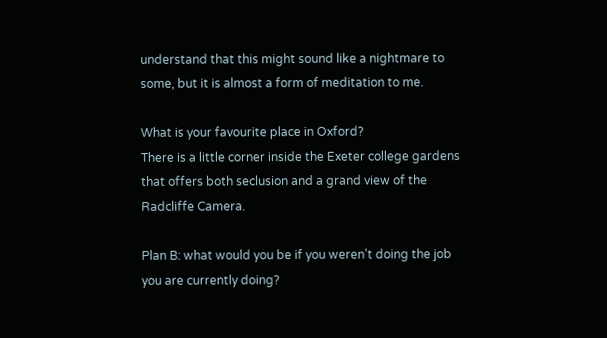understand that this might sound like a nightmare to some, but it is almost a form of meditation to me.

What is your favourite place in Oxford?
There is a little corner inside the Exeter college gardens that offers both seclusion and a grand view of the Radcliffe Camera.

Plan B: what would you be if you weren’t doing the job you are currently doing?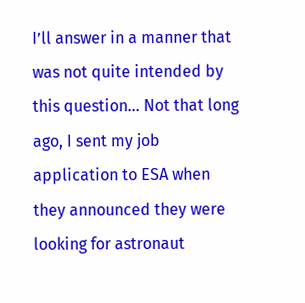I’ll answer in a manner that was not quite intended by this question... Not that long ago, I sent my job application to ESA when they announced they were looking for astronaut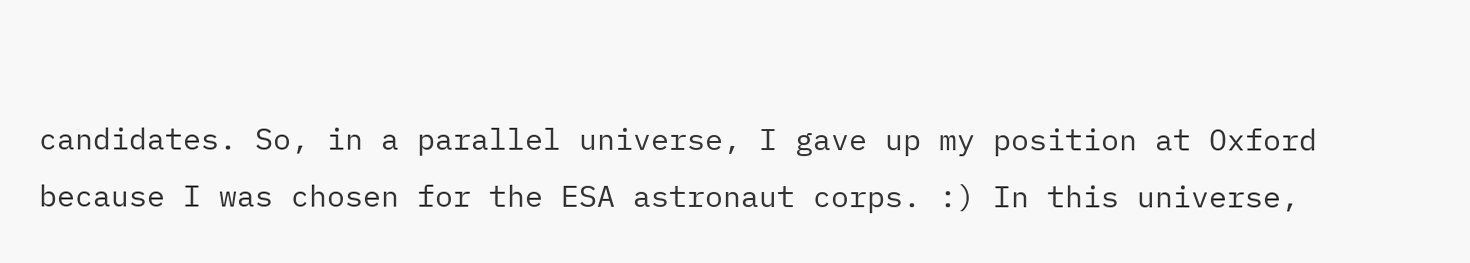candidates. So, in a parallel universe, I gave up my position at Oxford because I was chosen for the ESA astronaut corps. :) In this universe,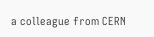a colleague from CERN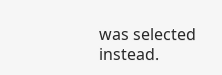was selected instead.